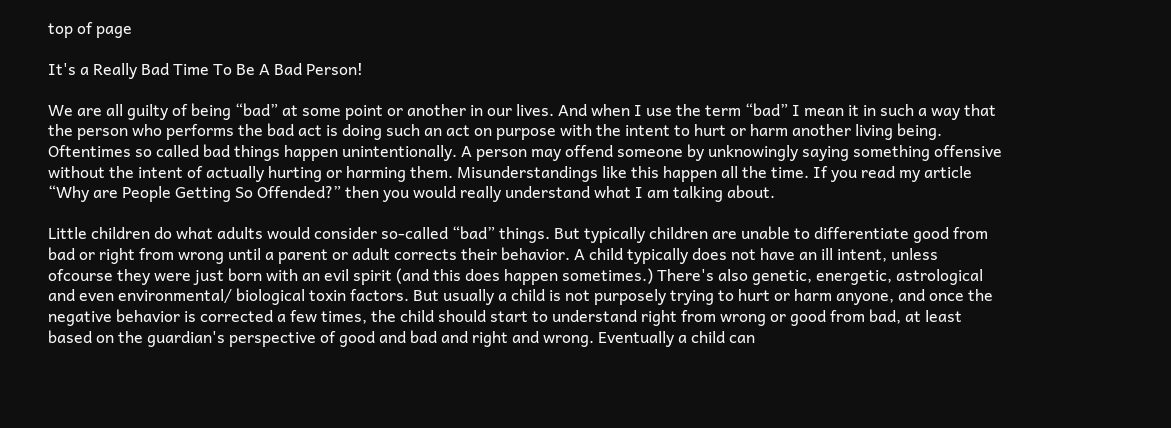top of page

It's a Really Bad Time To Be A Bad Person!

We are all guilty of being “bad” at some point or another in our lives. And when I use the term “bad” I mean it in such a way that the person who performs the bad act is doing such an act on purpose with the intent to hurt or harm another living being. Oftentimes so called bad things happen unintentionally. A person may offend someone by unknowingly saying something offensive without the intent of actually hurting or harming them. Misunderstandings like this happen all the time. If you read my article “Why are People Getting So Offended?” then you would really understand what I am talking about.

Little children do what adults would consider so-called “bad” things. But typically children are unable to differentiate good from bad or right from wrong until a parent or adult corrects their behavior. A child typically does not have an ill intent, unless ofcourse they were just born with an evil spirit (and this does happen sometimes.) There's also genetic, energetic, astrological and even environmental/ biological toxin factors. But usually a child is not purposely trying to hurt or harm anyone, and once the negative behavior is corrected a few times, the child should start to understand right from wrong or good from bad, at least based on the guardian's perspective of good and bad and right and wrong. Eventually a child can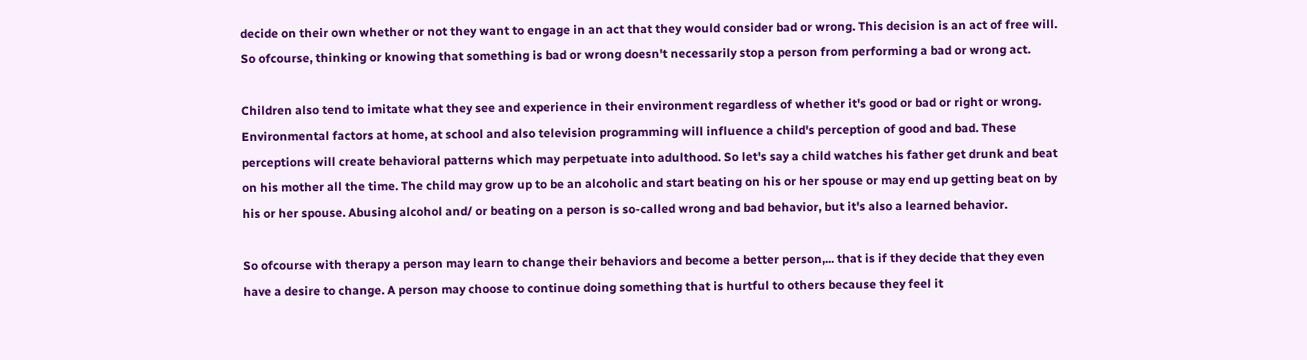decide on their own whether or not they want to engage in an act that they would consider bad or wrong. This decision is an act of free will. So ofcourse, thinking or knowing that something is bad or wrong doesn't necessarily stop a person from performing a bad or wrong act.

Children also tend to imitate what they see and experience in their environment regardless of whether it's good or bad or right or wrong. Environmental factors at home, at school and also television programming will influence a child's perception of good and bad. These perceptions will create behavioral patterns which may perpetuate into adulthood. So let's say a child watches his father get drunk and beat on his mother all the time. The child may grow up to be an alcoholic and start beating on his or her spouse or may end up getting beat on by his or her spouse. Abusing alcohol and/ or beating on a person is so-called wrong and bad behavior, but it's also a learned behavior.

So ofcourse with therapy a person may learn to change their behaviors and become a better person,... that is if they decide that they even have a desire to change. A person may choose to continue doing something that is hurtful to others because they feel it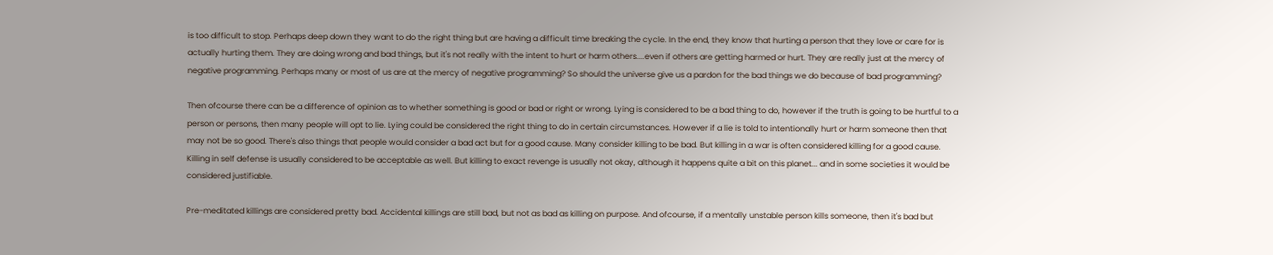is too difficult to stop. Perhaps deep down they want to do the right thing but are having a difficult time breaking the cycle. In the end, they know that hurting a person that they love or care for is actually hurting them. They are doing wrong and bad things, but it's not really with the intent to hurt or harm others....even if others are getting harmed or hurt. They are really just at the mercy of negative programming. Perhaps many or most of us are at the mercy of negative programming? So should the universe give us a pardon for the bad things we do because of bad programming?

Then ofcourse there can be a difference of opinion as to whether something is good or bad or right or wrong. Lying is considered to be a bad thing to do, however if the truth is going to be hurtful to a person or persons, then many people will opt to lie. Lying could be considered the right thing to do in certain circumstances. However if a lie is told to intentionally hurt or harm someone then that may not be so good. There's also things that people would consider a bad act but for a good cause. Many consider killing to be bad. But killing in a war is often considered killing for a good cause. Killing in self defense is usually considered to be acceptable as well. But killing to exact revenge is usually not okay, although it happens quite a bit on this planet... and in some societies it would be considered justifiable.

Pre-meditated killings are considered pretty bad. Accidental killings are still bad, but not as bad as killing on purpose. And ofcourse, if a mentally unstable person kills someone, then it's bad but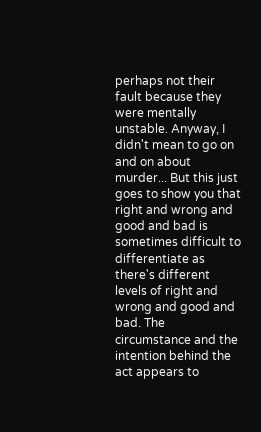perhaps not their fault because they were mentally unstable. Anyway, I didn't mean to go on and on about murder... But this just goes to show you that right and wrong and good and bad is sometimes difficult to differentiate as there's different levels of right and wrong and good and bad. The circumstance and the intention behind the act appears to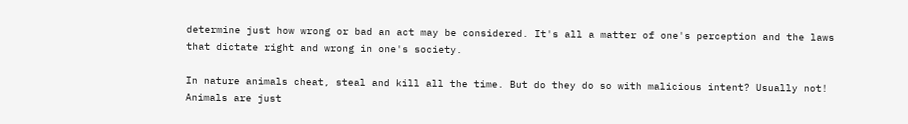determine just how wrong or bad an act may be considered. It's all a matter of one's perception and the laws that dictate right and wrong in one's society.

In nature animals cheat, steal and kill all the time. But do they do so with malicious intent? Usually not! Animals are just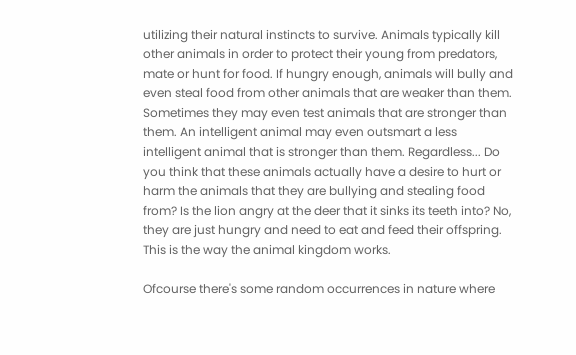utilizing their natural instincts to survive. Animals typically kill other animals in order to protect their young from predators, mate or hunt for food. If hungry enough, animals will bully and even steal food from other animals that are weaker than them. Sometimes they may even test animals that are stronger than them. An intelligent animal may even outsmart a less intelligent animal that is stronger than them. Regardless... Do you think that these animals actually have a desire to hurt or harm the animals that they are bullying and stealing food from? Is the lion angry at the deer that it sinks its teeth into? No, they are just hungry and need to eat and feed their offspring. This is the way the animal kingdom works.

Ofcourse there's some random occurrences in nature where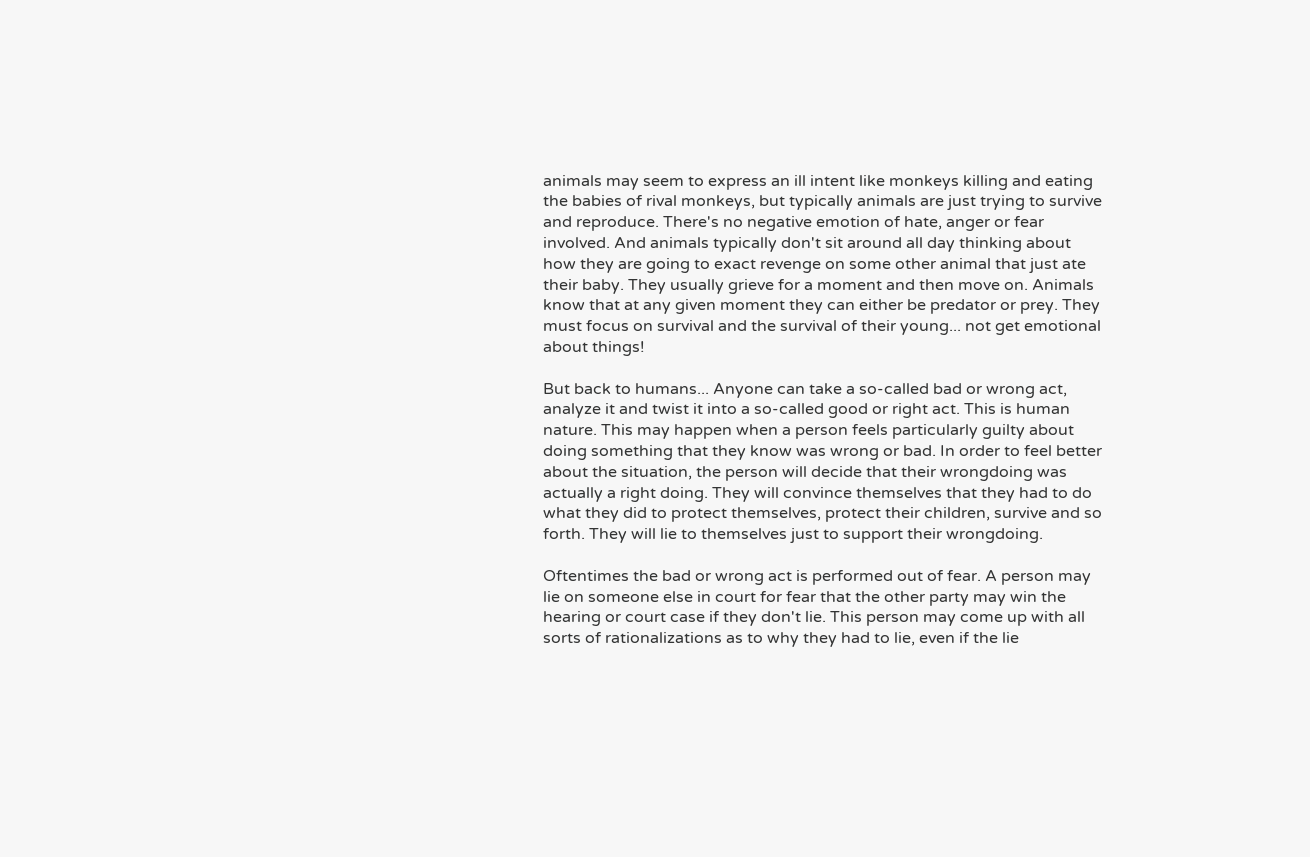animals may seem to express an ill intent like monkeys killing and eating the babies of rival monkeys, but typically animals are just trying to survive and reproduce. There's no negative emotion of hate, anger or fear involved. And animals typically don't sit around all day thinking about how they are going to exact revenge on some other animal that just ate their baby. They usually grieve for a moment and then move on. Animals know that at any given moment they can either be predator or prey. They must focus on survival and the survival of their young... not get emotional about things!

But back to humans... Anyone can take a so-called bad or wrong act, analyze it and twist it into a so-called good or right act. This is human nature. This may happen when a person feels particularly guilty about doing something that they know was wrong or bad. In order to feel better about the situation, the person will decide that their wrongdoing was actually a right doing. They will convince themselves that they had to do what they did to protect themselves, protect their children, survive and so forth. They will lie to themselves just to support their wrongdoing.

Oftentimes the bad or wrong act is performed out of fear. A person may lie on someone else in court for fear that the other party may win the hearing or court case if they don't lie. This person may come up with all sorts of rationalizations as to why they had to lie, even if the lie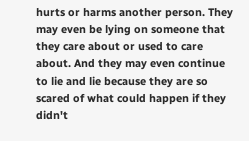hurts or harms another person. They may even be lying on someone that they care about or used to care about. And they may even continue to lie and lie because they are so scared of what could happen if they didn't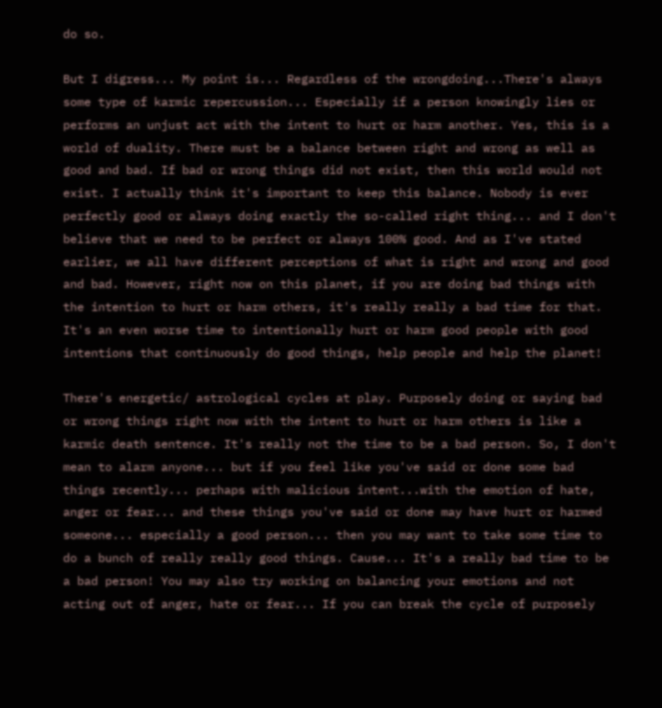do so.

But I digress... My point is... Regardless of the wrongdoing...There's always some type of karmic repercussion... Especially if a person knowingly lies or performs an unjust act with the intent to hurt or harm another. Yes, this is a world of duality. There must be a balance between right and wrong as well as good and bad. If bad or wrong things did not exist, then this world would not exist. I actually think it's important to keep this balance. Nobody is ever perfectly good or always doing exactly the so-called right thing... and I don't believe that we need to be perfect or always 100% good. And as I've stated earlier, we all have different perceptions of what is right and wrong and good and bad. However, right now on this planet, if you are doing bad things with the intention to hurt or harm others, it's really really a bad time for that. It's an even worse time to intentionally hurt or harm good people with good intentions that continuously do good things, help people and help the planet!

There's energetic/ astrological cycles at play. Purposely doing or saying bad or wrong things right now with the intent to hurt or harm others is like a karmic death sentence. It's really not the time to be a bad person. So, I don't mean to alarm anyone... but if you feel like you've said or done some bad things recently... perhaps with malicious intent...with the emotion of hate, anger or fear... and these things you've said or done may have hurt or harmed someone... especially a good person... then you may want to take some time to do a bunch of really really good things. Cause... It's a really bad time to be a bad person! You may also try working on balancing your emotions and not acting out of anger, hate or fear... If you can break the cycle of purposely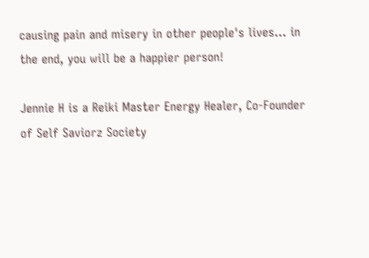causing pain and misery in other people's lives... in the end, you will be a happier person!

Jennie H is a Reiki Master Energy Healer, Co-Founder of Self Saviorz Society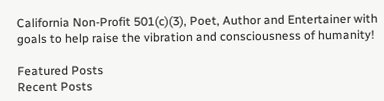California Non-Profit 501(c)(3), Poet, Author and Entertainer with goals to help raise the vibration and consciousness of humanity!

Featured Posts
Recent Posts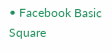• Facebook Basic Square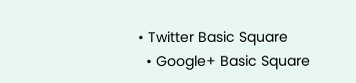• Twitter Basic Square
  • Google+ Basic Square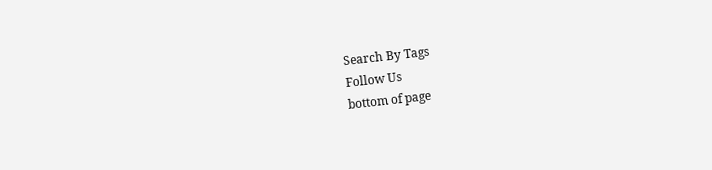Search By Tags
Follow Us
bottom of page